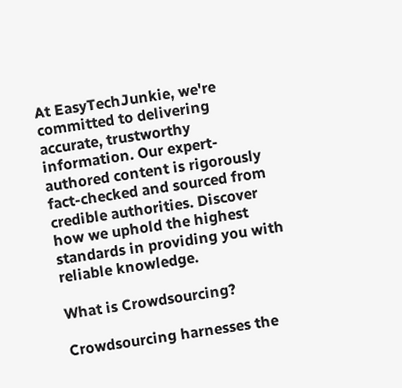At EasyTechJunkie, we're committed to delivering accurate, trustworthy information. Our expert-authored content is rigorously fact-checked and sourced from credible authorities. Discover how we uphold the highest standards in providing you with reliable knowledge.

What is Crowdsourcing?

Crowdsourcing harnesses the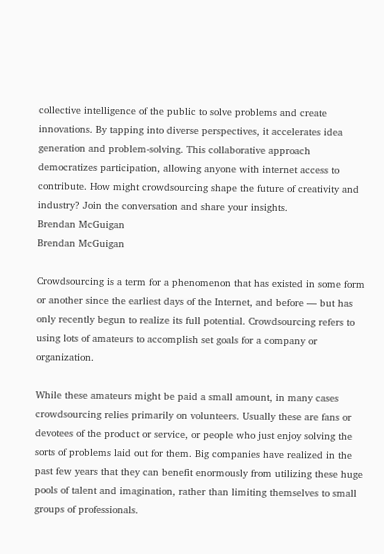collective intelligence of the public to solve problems and create innovations. By tapping into diverse perspectives, it accelerates idea generation and problem-solving. This collaborative approach democratizes participation, allowing anyone with internet access to contribute. How might crowdsourcing shape the future of creativity and industry? Join the conversation and share your insights.
Brendan McGuigan
Brendan McGuigan

Crowdsourcing is a term for a phenomenon that has existed in some form or another since the earliest days of the Internet, and before — but has only recently begun to realize its full potential. Crowdsourcing refers to using lots of amateurs to accomplish set goals for a company or organization.

While these amateurs might be paid a small amount, in many cases crowdsourcing relies primarily on volunteers. Usually these are fans or devotees of the product or service, or people who just enjoy solving the sorts of problems laid out for them. Big companies have realized in the past few years that they can benefit enormously from utilizing these huge pools of talent and imagination, rather than limiting themselves to small groups of professionals.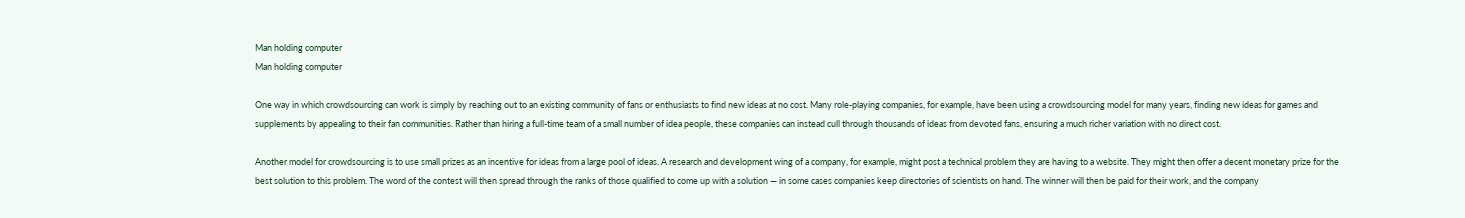Man holding computer
Man holding computer

One way in which crowdsourcing can work is simply by reaching out to an existing community of fans or enthusiasts to find new ideas at no cost. Many role-playing companies, for example, have been using a crowdsourcing model for many years, finding new ideas for games and supplements by appealing to their fan communities. Rather than hiring a full-time team of a small number of idea people, these companies can instead cull through thousands of ideas from devoted fans, ensuring a much richer variation with no direct cost.

Another model for crowdsourcing is to use small prizes as an incentive for ideas from a large pool of ideas. A research and development wing of a company, for example, might post a technical problem they are having to a website. They might then offer a decent monetary prize for the best solution to this problem. The word of the contest will then spread through the ranks of those qualified to come up with a solution — in some cases companies keep directories of scientists on hand. The winner will then be paid for their work, and the company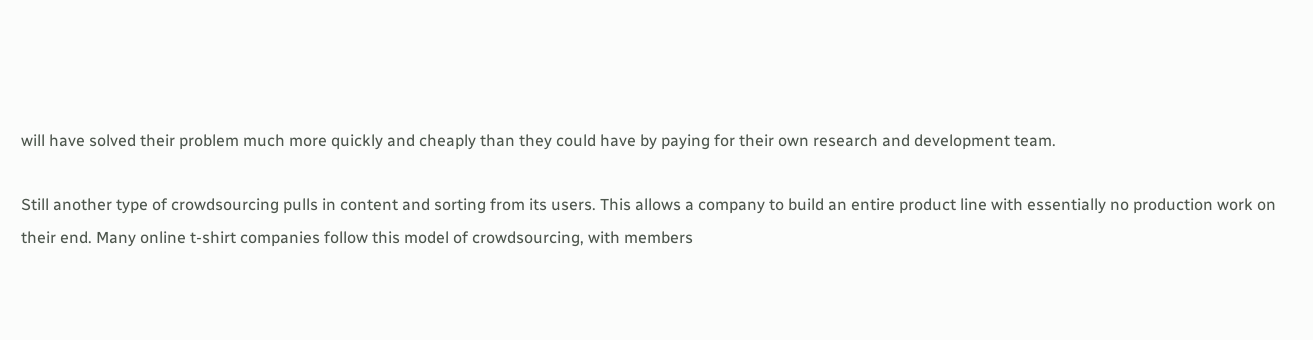will have solved their problem much more quickly and cheaply than they could have by paying for their own research and development team.

Still another type of crowdsourcing pulls in content and sorting from its users. This allows a company to build an entire product line with essentially no production work on their end. Many online t-shirt companies follow this model of crowdsourcing, with members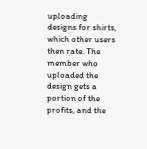uploading designs for shirts, which other users then rate. The member who uploaded the design gets a portion of the profits, and the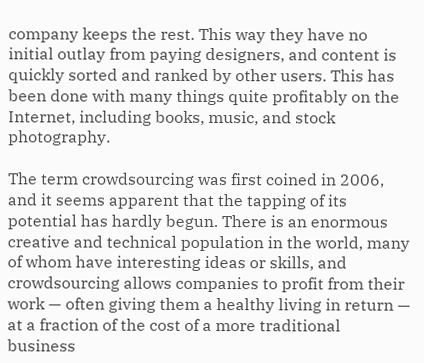company keeps the rest. This way they have no initial outlay from paying designers, and content is quickly sorted and ranked by other users. This has been done with many things quite profitably on the Internet, including books, music, and stock photography.

The term crowdsourcing was first coined in 2006, and it seems apparent that the tapping of its potential has hardly begun. There is an enormous creative and technical population in the world, many of whom have interesting ideas or skills, and crowdsourcing allows companies to profit from their work — often giving them a healthy living in return — at a fraction of the cost of a more traditional business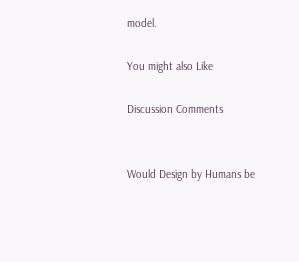model.

You might also Like

Discussion Comments


Would Design by Humans be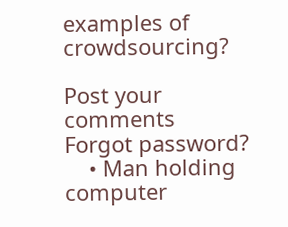examples of crowdsourcing?

Post your comments
Forgot password?
    • Man holding computer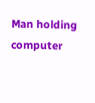Man holding computer